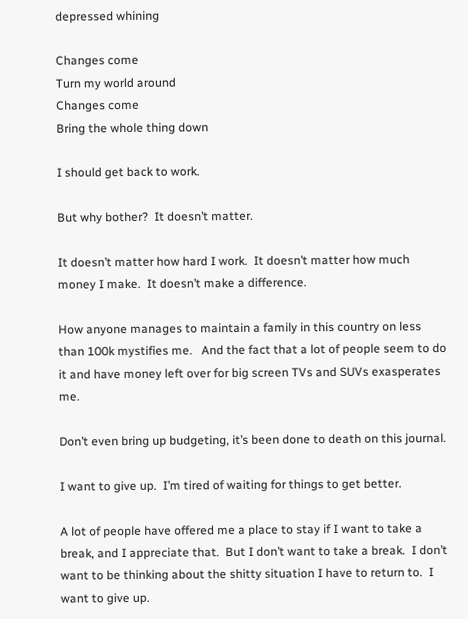depressed whining

Changes come
Turn my world around
Changes come
Bring the whole thing down

I should get back to work.

But why bother?  It doesn’t matter.

It doesn’t matter how hard I work.  It doesn’t matter how much money I make.  It doesn’t make a difference.

How anyone manages to maintain a family in this country on less than 100k mystifies me.   And the fact that a lot of people seem to do it and have money left over for big screen TVs and SUVs exasperates me.

Don’t even bring up budgeting, it’s been done to death on this journal.

I want to give up.  I’m tired of waiting for things to get better.

A lot of people have offered me a place to stay if I want to take a break, and I appreciate that.  But I don’t want to take a break.  I don’t want to be thinking about the shitty situation I have to return to.  I want to give up.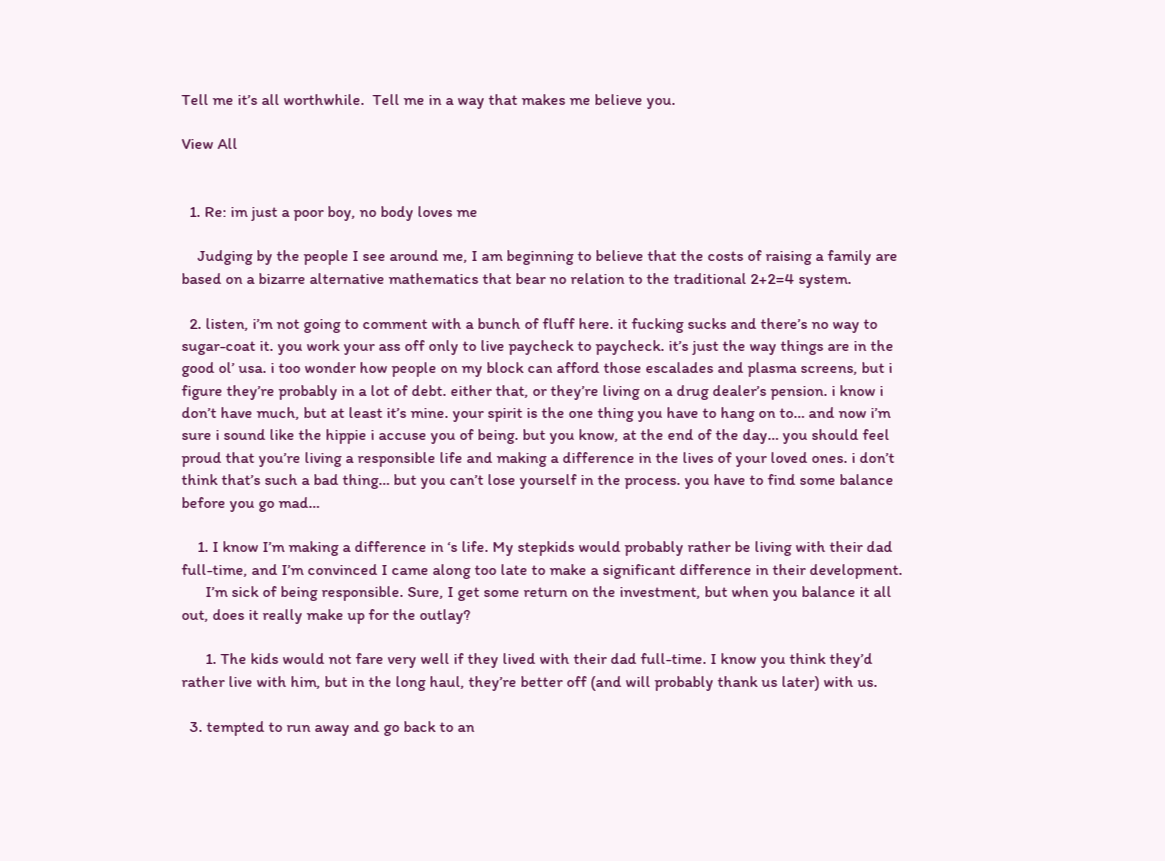Tell me it’s all worthwhile.  Tell me in a way that makes me believe you.

View All


  1. Re: im just a poor boy, no body loves me

    Judging by the people I see around me, I am beginning to believe that the costs of raising a family are based on a bizarre alternative mathematics that bear no relation to the traditional 2+2=4 system.

  2. listen, i’m not going to comment with a bunch of fluff here. it fucking sucks and there’s no way to sugar-coat it. you work your ass off only to live paycheck to paycheck. it’s just the way things are in the good ol’ usa. i too wonder how people on my block can afford those escalades and plasma screens, but i figure they’re probably in a lot of debt. either that, or they’re living on a drug dealer’s pension. i know i don’t have much, but at least it’s mine. your spirit is the one thing you have to hang on to… and now i’m sure i sound like the hippie i accuse you of being. but you know, at the end of the day… you should feel proud that you’re living a responsible life and making a difference in the lives of your loved ones. i don’t think that’s such a bad thing… but you can’t lose yourself in the process. you have to find some balance before you go mad…

    1. I know I’m making a difference in ‘s life. My stepkids would probably rather be living with their dad full-time, and I’m convinced I came along too late to make a significant difference in their development.
      I’m sick of being responsible. Sure, I get some return on the investment, but when you balance it all out, does it really make up for the outlay?

      1. The kids would not fare very well if they lived with their dad full-time. I know you think they’d rather live with him, but in the long haul, they’re better off (and will probably thank us later) with us.

  3. tempted to run away and go back to an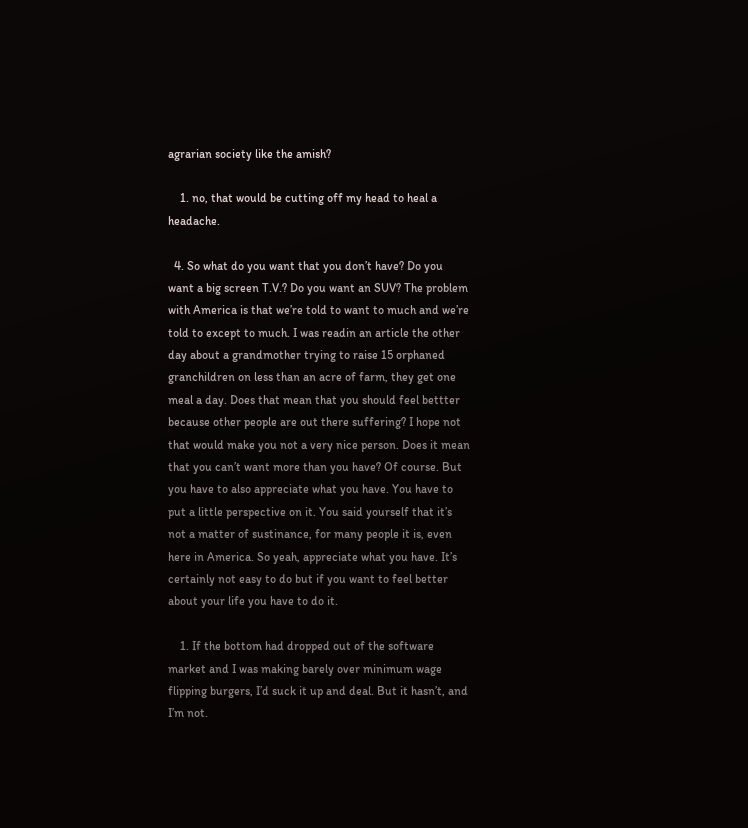agrarian society like the amish?

    1. no, that would be cutting off my head to heal a headache.

  4. So what do you want that you don’t have? Do you want a big screen T.V.? Do you want an SUV? The problem with America is that we’re told to want to much and we’re told to except to much. I was readin an article the other day about a grandmother trying to raise 15 orphaned granchildren on less than an acre of farm, they get one meal a day. Does that mean that you should feel bettter because other people are out there suffering? I hope not that would make you not a very nice person. Does it mean that you can’t want more than you have? Of course. But you have to also appreciate what you have. You have to put a little perspective on it. You said yourself that it’s not a matter of sustinance, for many people it is, even here in America. So yeah, appreciate what you have. It’s certainly not easy to do but if you want to feel better about your life you have to do it.

    1. If the bottom had dropped out of the software market and I was making barely over minimum wage flipping burgers, I’d suck it up and deal. But it hasn’t, and I’m not.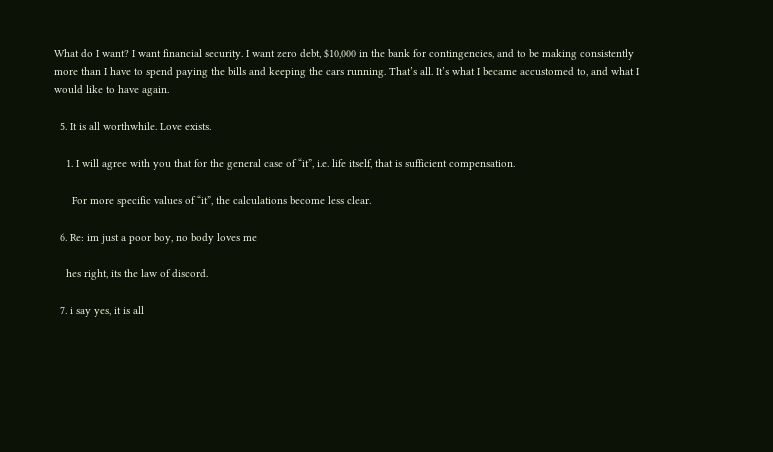What do I want? I want financial security. I want zero debt, $10,000 in the bank for contingencies, and to be making consistently more than I have to spend paying the bills and keeping the cars running. That’s all. It’s what I became accustomed to, and what I would like to have again.

  5. It is all worthwhile. Love exists.

    1. I will agree with you that for the general case of “it”, i.e. life itself, that is sufficient compensation.

      For more specific values of “it”, the calculations become less clear.

  6. Re: im just a poor boy, no body loves me

    hes right, its the law of discord.

  7. i say yes, it is all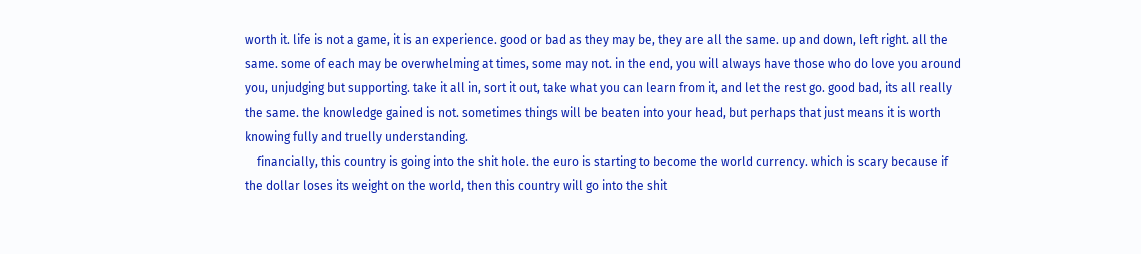worth it. life is not a game, it is an experience. good or bad as they may be, they are all the same. up and down, left right. all the same. some of each may be overwhelming at times, some may not. in the end, you will always have those who do love you around you, unjudging but supporting. take it all in, sort it out, take what you can learn from it, and let the rest go. good bad, its all really the same. the knowledge gained is not. sometimes things will be beaten into your head, but perhaps that just means it is worth knowing fully and truelly understanding.
    financially, this country is going into the shit hole. the euro is starting to become the world currency. which is scary because if the dollar loses its weight on the world, then this country will go into the shit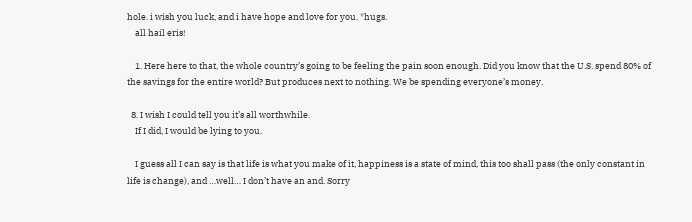hole. i wish you luck, and i have hope and love for you. *hugs.
    all hail eris!

    1. Here here to that, the whole country’s going to be feeling the pain soon enough. Did you know that the U.S. spend 80% of the savings for the entire world? But produces next to nothing. We be spending everyone’s money.

  8. I wish I could tell you it’s all worthwhile.
    If I did, I would be lying to you.

    I guess all I can say is that life is what you make of it, happiness is a state of mind, this too shall pass (the only constant in life is change), and …well… I don’t have an and. Sorry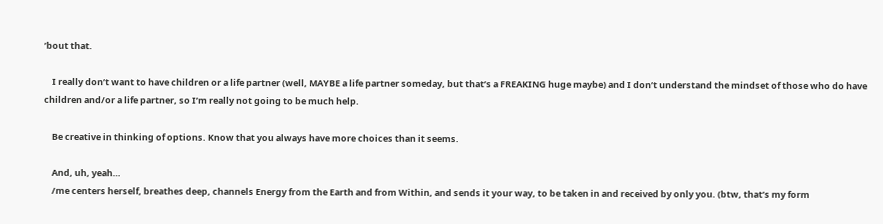’bout that.

    I really don’t want to have children or a life partner (well, MAYBE a life partner someday, but that’s a FREAKING huge maybe) and I don’t understand the mindset of those who do have children and/or a life partner, so I’m really not going to be much help.

    Be creative in thinking of options. Know that you always have more choices than it seems.

    And, uh, yeah…
    /me centers herself, breathes deep, channels Energy from the Earth and from Within, and sends it your way, to be taken in and received by only you. (btw, that’s my form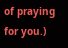of praying for you.)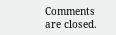Comments are closed.